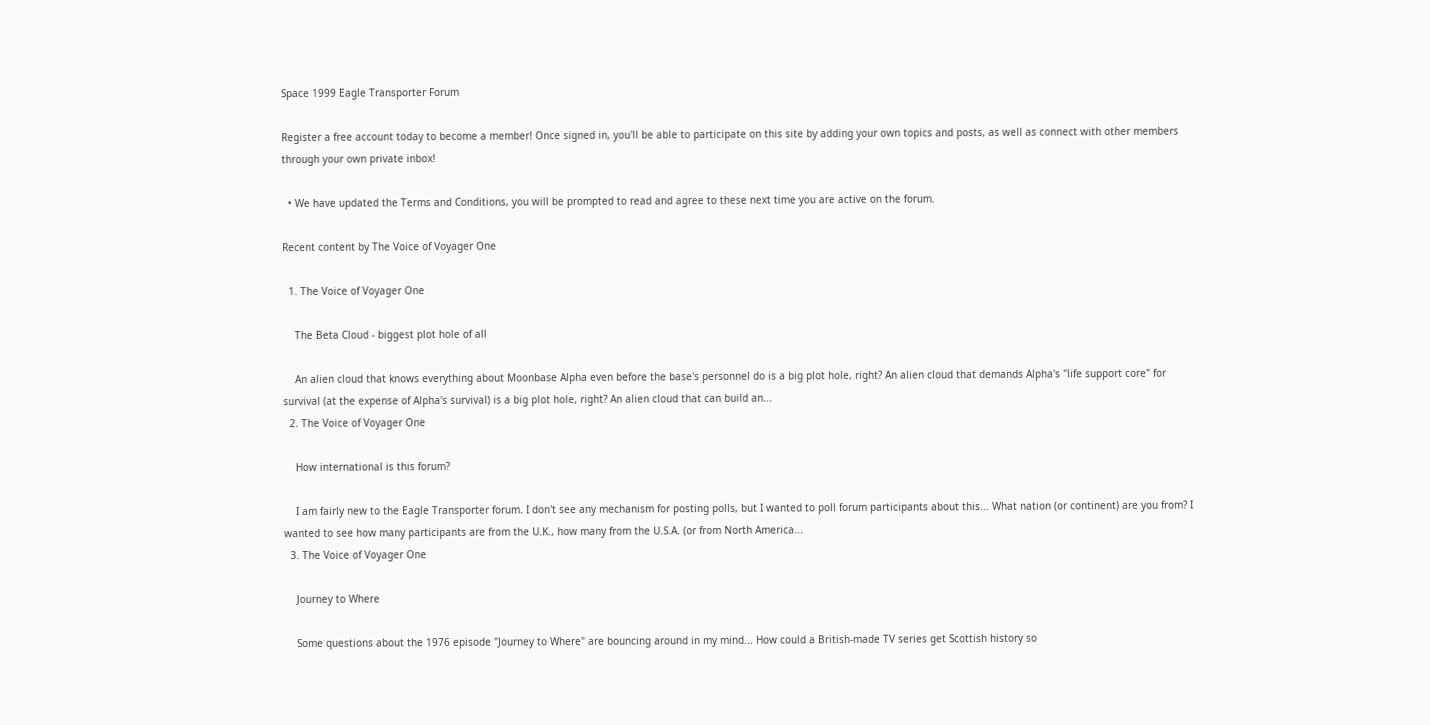Space 1999 Eagle Transporter Forum

Register a free account today to become a member! Once signed in, you'll be able to participate on this site by adding your own topics and posts, as well as connect with other members through your own private inbox!

  • We have updated the Terms and Conditions, you will be prompted to read and agree to these next time you are active on the forum.

Recent content by The Voice of Voyager One

  1. The Voice of Voyager One

    The Beta Cloud - biggest plot hole of all

    An alien cloud that knows everything about Moonbase Alpha even before the base's personnel do is a big plot hole, right? An alien cloud that demands Alpha's "life support core" for survival (at the expense of Alpha's survival) is a big plot hole, right? An alien cloud that can build an...
  2. The Voice of Voyager One

    How international is this forum?

    I am fairly new to the Eagle Transporter forum. I don't see any mechanism for posting polls, but I wanted to poll forum participants about this... What nation (or continent) are you from? I wanted to see how many participants are from the U.K., how many from the U.S.A. (or from North America...
  3. The Voice of Voyager One

    Journey to Where

    Some questions about the 1976 episode "Journey to Where" are bouncing around in my mind... How could a British-made TV series get Scottish history so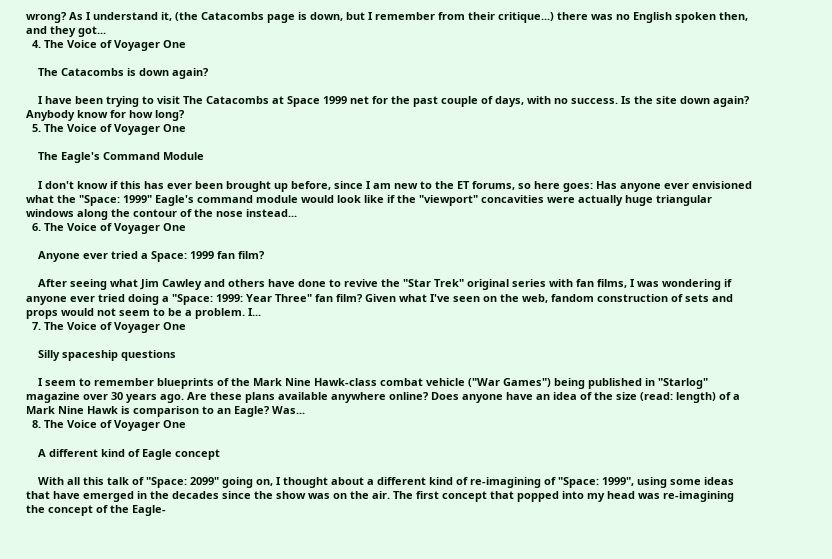wrong? As I understand it, (the Catacombs page is down, but I remember from their critique...) there was no English spoken then, and they got...
  4. The Voice of Voyager One

    The Catacombs is down again?

    I have been trying to visit The Catacombs at Space 1999 net for the past couple of days, with no success. Is the site down again? Anybody know for how long?
  5. The Voice of Voyager One

    The Eagle's Command Module

    I don't know if this has ever been brought up before, since I am new to the ET forums, so here goes: Has anyone ever envisioned what the "Space: 1999" Eagle's command module would look like if the "viewport" concavities were actually huge triangular windows along the contour of the nose instead...
  6. The Voice of Voyager One

    Anyone ever tried a Space: 1999 fan film?

    After seeing what Jim Cawley and others have done to revive the "Star Trek" original series with fan films, I was wondering if anyone ever tried doing a "Space: 1999: Year Three" fan film? Given what I've seen on the web, fandom construction of sets and props would not seem to be a problem. I...
  7. The Voice of Voyager One

    Silly spaceship questions

    I seem to remember blueprints of the Mark Nine Hawk-class combat vehicle ("War Games") being published in "Starlog" magazine over 30 years ago. Are these plans available anywhere online? Does anyone have an idea of the size (read: length) of a Mark Nine Hawk is comparison to an Eagle? Was...
  8. The Voice of Voyager One

    A different kind of Eagle concept

    With all this talk of "Space: 2099" going on, I thought about a different kind of re-imagining of "Space: 1999", using some ideas that have emerged in the decades since the show was on the air. The first concept that popped into my head was re-imagining the concept of the Eagle-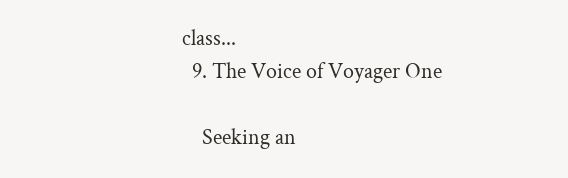class...
  9. The Voice of Voyager One

    Seeking an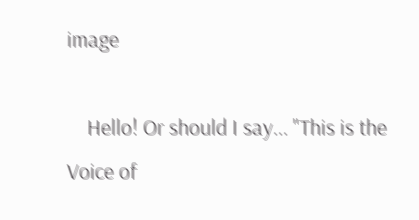image

    Hello! Or should I say... "This is the Voice of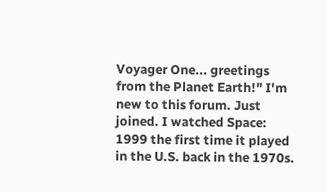Voyager One... greetings from the Planet Earth!" I'm new to this forum. Just joined. I watched Space: 1999 the first time it played in the U.S. back in the 1970s.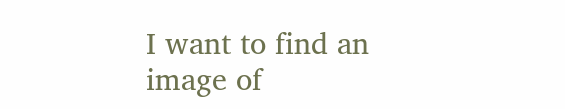I want to find an image of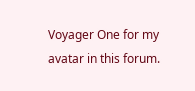Voyager One for my avatar in this forum.